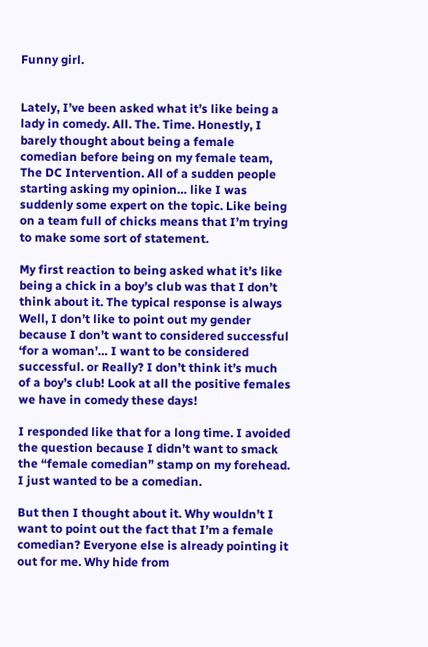Funny girl.


Lately, I’ve been asked what it’s like being a lady in comedy. All. The. Time. Honestly, I barely thought about being a female comedian before being on my female team, The DC Intervention. All of a sudden people starting asking my opinion… like I was suddenly some expert on the topic. Like being on a team full of chicks means that I’m trying to make some sort of statement.

My first reaction to being asked what it’s like being a chick in a boy’s club was that I don’t think about it. The typical response is always Well, I don’t like to point out my gender because I don’t want to considered successful ‘for a woman’… I want to be considered successful. or Really? I don’t think it’s much of a boy’s club! Look at all the positive females we have in comedy these days!

I responded like that for a long time. I avoided the question because I didn’t want to smack the “female comedian” stamp on my forehead. I just wanted to be a comedian.

But then I thought about it. Why wouldn’t I want to point out the fact that I’m a female comedian? Everyone else is already pointing it out for me. Why hide from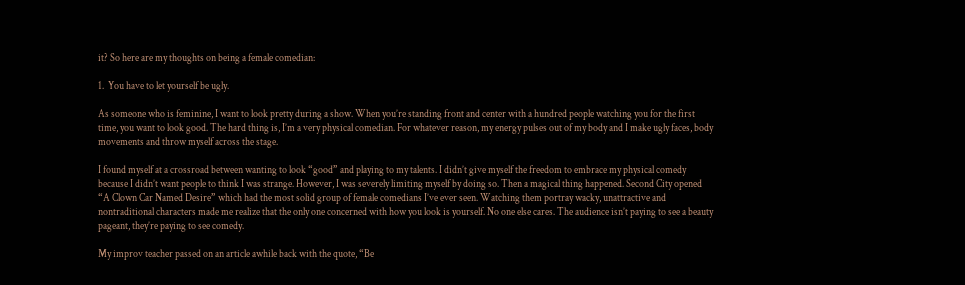it? So here are my thoughts on being a female comedian:

1.  You have to let yourself be ugly.

As someone who is feminine, I want to look pretty during a show. When you’re standing front and center with a hundred people watching you for the first time, you want to look good. The hard thing is, I’m a very physical comedian. For whatever reason, my energy pulses out of my body and I make ugly faces, body movements and throw myself across the stage.

I found myself at a crossroad between wanting to look “good” and playing to my talents. I didn’t give myself the freedom to embrace my physical comedy because I didn’t want people to think I was strange. However, I was severely limiting myself by doing so. Then a magical thing happened. Second City opened “A Clown Car Named Desire” which had the most solid group of female comedians I’ve ever seen. Watching them portray wacky, unattractive and nontraditional characters made me realize that the only one concerned with how you look is yourself. No one else cares. The audience isn’t paying to see a beauty pageant, they’re paying to see comedy.

My improv teacher passed on an article awhile back with the quote, “Be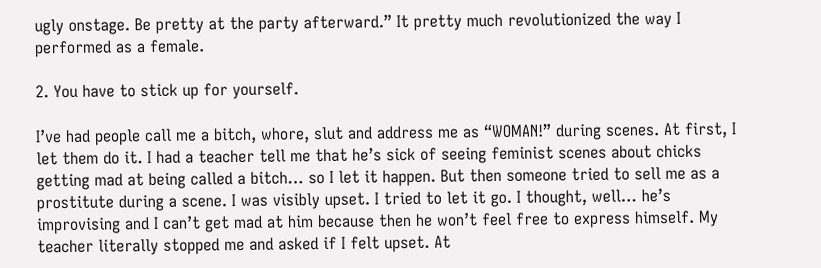ugly onstage. Be pretty at the party afterward.” It pretty much revolutionized the way I performed as a female.

2. You have to stick up for yourself.

I’ve had people call me a bitch, whore, slut and address me as “WOMAN!” during scenes. At first, I let them do it. I had a teacher tell me that he’s sick of seeing feminist scenes about chicks getting mad at being called a bitch… so I let it happen. But then someone tried to sell me as a prostitute during a scene. I was visibly upset. I tried to let it go. I thought, well… he’s improvising and I can’t get mad at him because then he won’t feel free to express himself. My teacher literally stopped me and asked if I felt upset. At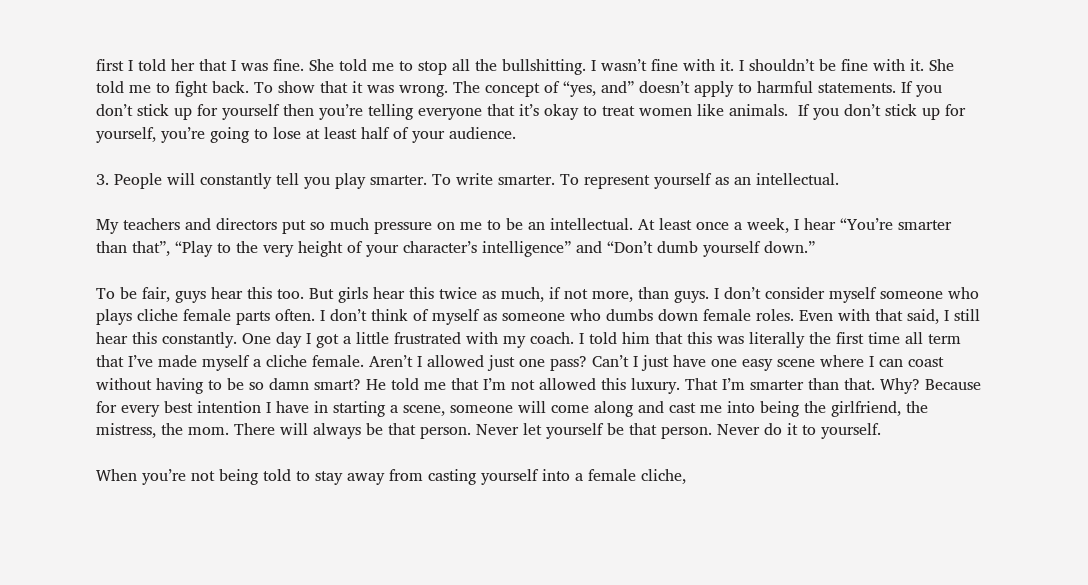first I told her that I was fine. She told me to stop all the bullshitting. I wasn’t fine with it. I shouldn’t be fine with it. She told me to fight back. To show that it was wrong. The concept of “yes, and” doesn’t apply to harmful statements. If you don’t stick up for yourself then you’re telling everyone that it’s okay to treat women like animals.  If you don’t stick up for yourself, you’re going to lose at least half of your audience.

3. People will constantly tell you play smarter. To write smarter. To represent yourself as an intellectual.

My teachers and directors put so much pressure on me to be an intellectual. At least once a week, I hear “You’re smarter than that”, “Play to the very height of your character’s intelligence” and “Don’t dumb yourself down.”

To be fair, guys hear this too. But girls hear this twice as much, if not more, than guys. I don’t consider myself someone who plays cliche female parts often. I don’t think of myself as someone who dumbs down female roles. Even with that said, I still hear this constantly. One day I got a little frustrated with my coach. I told him that this was literally the first time all term that I’ve made myself a cliche female. Aren’t I allowed just one pass? Can’t I just have one easy scene where I can coast without having to be so damn smart? He told me that I’m not allowed this luxury. That I’m smarter than that. Why? Because for every best intention I have in starting a scene, someone will come along and cast me into being the girlfriend, the mistress, the mom. There will always be that person. Never let yourself be that person. Never do it to yourself.

When you’re not being told to stay away from casting yourself into a female cliche,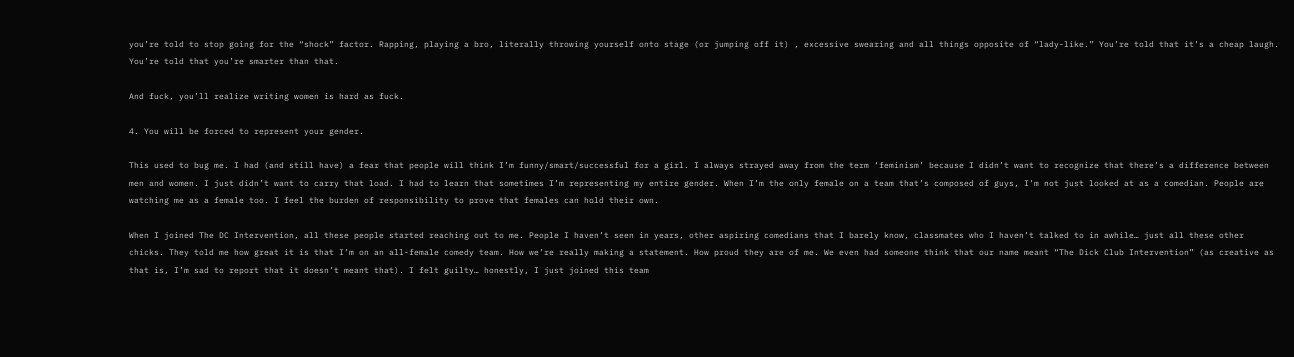you’re told to stop going for the “shock” factor. Rapping, playing a bro, literally throwing yourself onto stage (or jumping off it) , excessive swearing and all things opposite of “lady-like.” You’re told that it’s a cheap laugh. You’re told that you’re smarter than that.

And fuck, you’ll realize writing women is hard as fuck.

4. You will be forced to represent your gender.

This used to bug me. I had (and still have) a fear that people will think I’m funny/smart/successful for a girl. I always strayed away from the term ‘feminism’ because I didn’t want to recognize that there’s a difference between men and women. I just didn’t want to carry that load. I had to learn that sometimes I’m representing my entire gender. When I’m the only female on a team that’s composed of guys, I’m not just looked at as a comedian. People are watching me as a female too. I feel the burden of responsibility to prove that females can hold their own.

When I joined The DC Intervention, all these people started reaching out to me. People I haven’t seen in years, other aspiring comedians that I barely know, classmates who I haven’t talked to in awhile… just all these other chicks. They told me how great it is that I’m on an all-female comedy team. How we’re really making a statement. How proud they are of me. We even had someone think that our name meant “The Dick Club Intervention” (as creative as that is, I’m sad to report that it doesn’t meant that). I felt guilty… honestly, I just joined this team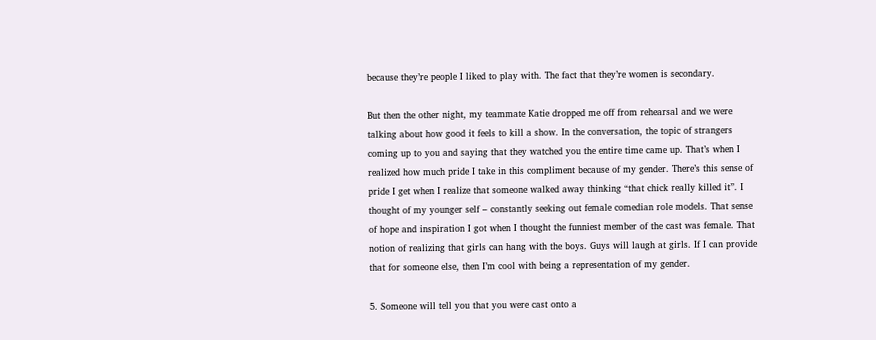because they’re people I liked to play with. The fact that they’re women is secondary.

But then the other night, my teammate Katie dropped me off from rehearsal and we were talking about how good it feels to kill a show. In the conversation, the topic of strangers coming up to you and saying that they watched you the entire time came up. That’s when I realized how much pride I take in this compliment because of my gender. There’s this sense of pride I get when I realize that someone walked away thinking “that chick really killed it”. I thought of my younger self – constantly seeking out female comedian role models. That sense of hope and inspiration I got when I thought the funniest member of the cast was female. That notion of realizing that girls can hang with the boys. Guys will laugh at girls. If I can provide that for someone else, then I’m cool with being a representation of my gender.

5. Someone will tell you that you were cast onto a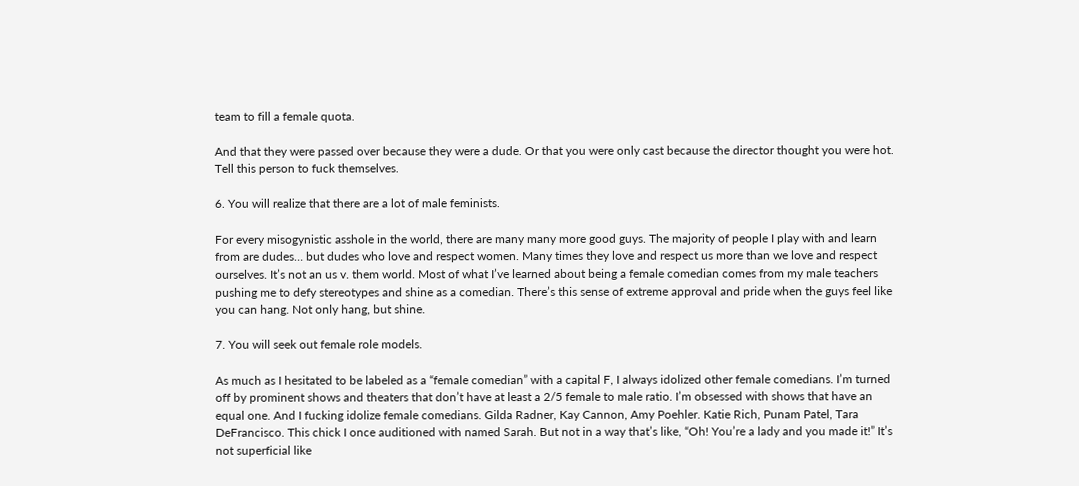team to fill a female quota.

And that they were passed over because they were a dude. Or that you were only cast because the director thought you were hot. Tell this person to fuck themselves.

6. You will realize that there are a lot of male feminists.

For every misogynistic asshole in the world, there are many many more good guys. The majority of people I play with and learn from are dudes… but dudes who love and respect women. Many times they love and respect us more than we love and respect ourselves. It’s not an us v. them world. Most of what I’ve learned about being a female comedian comes from my male teachers pushing me to defy stereotypes and shine as a comedian. There’s this sense of extreme approval and pride when the guys feel like you can hang. Not only hang, but shine.

7. You will seek out female role models.

As much as I hesitated to be labeled as a “female comedian” with a capital F, I always idolized other female comedians. I’m turned off by prominent shows and theaters that don’t have at least a 2/5 female to male ratio. I’m obsessed with shows that have an equal one. And I fucking idolize female comedians. Gilda Radner, Kay Cannon, Amy Poehler. Katie Rich, Punam Patel, Tara DeFrancisco. This chick I once auditioned with named Sarah. But not in a way that’s like, “Oh! You’re a lady and you made it!” It’s not superficial like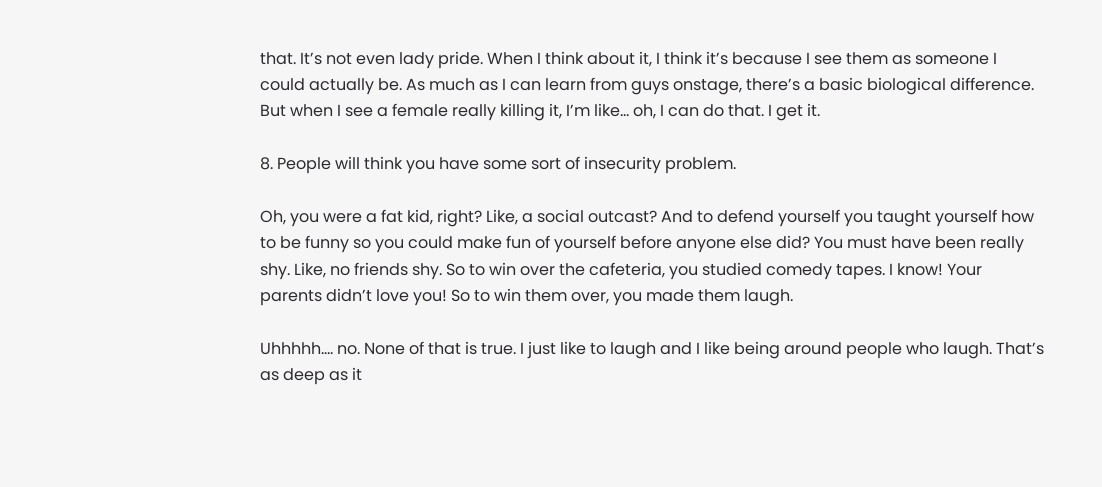that. It’s not even lady pride. When I think about it, I think it’s because I see them as someone I could actually be. As much as I can learn from guys onstage, there’s a basic biological difference. But when I see a female really killing it, I’m like… oh, I can do that. I get it.

8. People will think you have some sort of insecurity problem.

Oh, you were a fat kid, right? Like, a social outcast? And to defend yourself you taught yourself how to be funny so you could make fun of yourself before anyone else did? You must have been really shy. Like, no friends shy. So to win over the cafeteria, you studied comedy tapes. I know! Your parents didn’t love you! So to win them over, you made them laugh.

Uhhhhh…. no. None of that is true. I just like to laugh and I like being around people who laugh. That’s as deep as it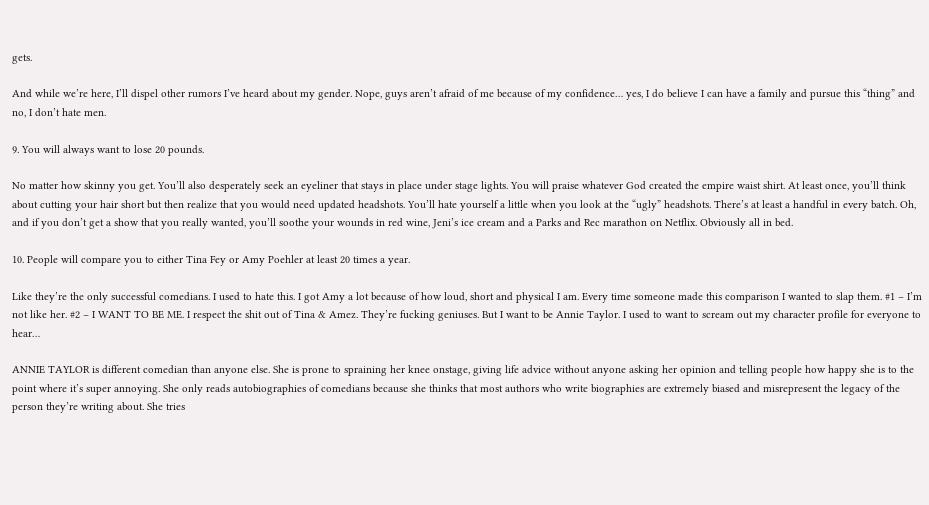gets.

And while we’re here, I’ll dispel other rumors I’ve heard about my gender. Nope, guys aren’t afraid of me because of my confidence… yes, I do believe I can have a family and pursue this “thing” and no, I don’t hate men.

9. You will always want to lose 20 pounds.

No matter how skinny you get. You’ll also desperately seek an eyeliner that stays in place under stage lights. You will praise whatever God created the empire waist shirt. At least once, you’ll think about cutting your hair short but then realize that you would need updated headshots. You’ll hate yourself a little when you look at the “ugly” headshots. There’s at least a handful in every batch. Oh, and if you don’t get a show that you really wanted, you’ll soothe your wounds in red wine, Jeni’s ice cream and a Parks and Rec marathon on Netflix. Obviously all in bed.

10. People will compare you to either Tina Fey or Amy Poehler at least 20 times a year.

Like they’re the only successful comedians. I used to hate this. I got Amy a lot because of how loud, short and physical I am. Every time someone made this comparison I wanted to slap them. #1 – I’m not like her. #2 – I WANT TO BE ME. I respect the shit out of Tina & Amez. They’re fucking geniuses. But I want to be Annie Taylor. I used to want to scream out my character profile for everyone to hear…

ANNIE TAYLOR is different comedian than anyone else. She is prone to spraining her knee onstage, giving life advice without anyone asking her opinion and telling people how happy she is to the point where it’s super annoying. She only reads autobiographies of comedians because she thinks that most authors who write biographies are extremely biased and misrepresent the legacy of the person they’re writing about. She tries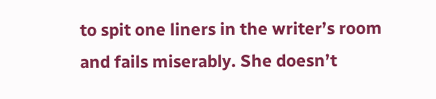to spit one liners in the writer’s room and fails miserably. She doesn’t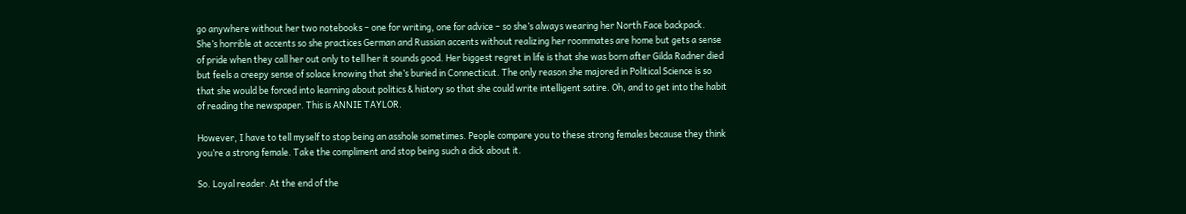go anywhere without her two notebooks – one for writing, one for advice – so she’s always wearing her North Face backpack. She’s horrible at accents so she practices German and Russian accents without realizing her roommates are home but gets a sense of pride when they call her out only to tell her it sounds good. Her biggest regret in life is that she was born after Gilda Radner died but feels a creepy sense of solace knowing that she’s buried in Connecticut. The only reason she majored in Political Science is so that she would be forced into learning about politics & history so that she could write intelligent satire. Oh, and to get into the habit of reading the newspaper. This is ANNIE TAYLOR.

However, I have to tell myself to stop being an asshole sometimes. People compare you to these strong females because they think you’re a strong female. Take the compliment and stop being such a dick about it.

So. Loyal reader. At the end of the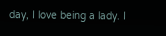day, I love being a lady. I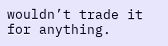wouldn’t trade it for anything.